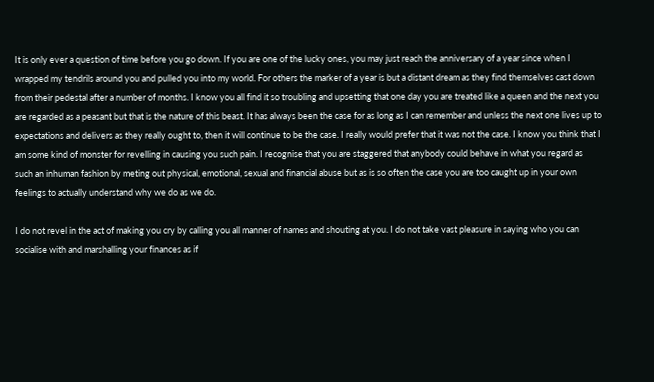It is only ever a question of time before you go down. If you are one of the lucky ones, you may just reach the anniversary of a year since when I wrapped my tendrils around you and pulled you into my world. For others the marker of a year is but a distant dream as they find themselves cast down from their pedestal after a number of months. I know you all find it so troubling and upsetting that one day you are treated like a queen and the next you are regarded as a peasant but that is the nature of this beast. It has always been the case for as long as I can remember and unless the next one lives up to expectations and delivers as they really ought to, then it will continue to be the case. I really would prefer that it was not the case. I know you think that I am some kind of monster for revelling in causing you such pain. I recognise that you are staggered that anybody could behave in what you regard as such an inhuman fashion by meting out physical, emotional, sexual and financial abuse but as is so often the case you are too caught up in your own feelings to actually understand why we do as we do.

I do not revel in the act of making you cry by calling you all manner of names and shouting at you. I do not take vast pleasure in saying who you can socialise with and marshalling your finances as if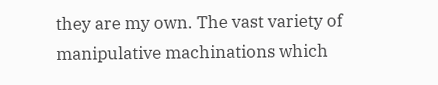they are my own. The vast variety of manipulative machinations which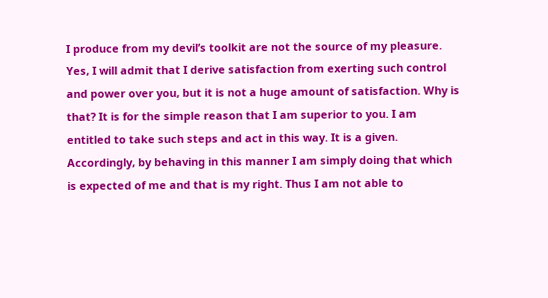I produce from my devil’s toolkit are not the source of my pleasure. Yes, I will admit that I derive satisfaction from exerting such control and power over you, but it is not a huge amount of satisfaction. Why is that? It is for the simple reason that I am superior to you. I am entitled to take such steps and act in this way. It is a given. Accordingly, by behaving in this manner I am simply doing that which is expected of me and that is my right. Thus I am not able to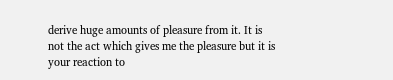derive huge amounts of pleasure from it. It is not the act which gives me the pleasure but it is your reaction to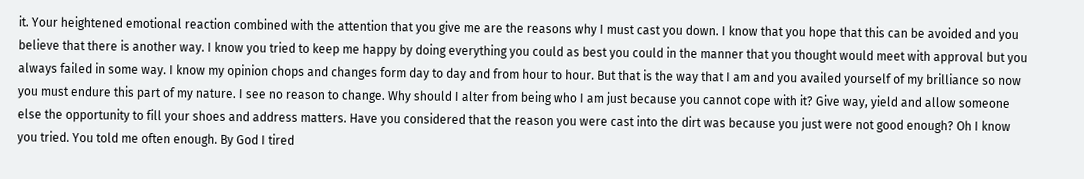it. Your heightened emotional reaction combined with the attention that you give me are the reasons why I must cast you down. I know that you hope that this can be avoided and you believe that there is another way. I know you tried to keep me happy by doing everything you could as best you could in the manner that you thought would meet with approval but you always failed in some way. I know my opinion chops and changes form day to day and from hour to hour. But that is the way that I am and you availed yourself of my brilliance so now you must endure this part of my nature. I see no reason to change. Why should I alter from being who I am just because you cannot cope with it? Give way, yield and allow someone else the opportunity to fill your shoes and address matters. Have you considered that the reason you were cast into the dirt was because you just were not good enough? Oh I know you tried. You told me often enough. By God I tired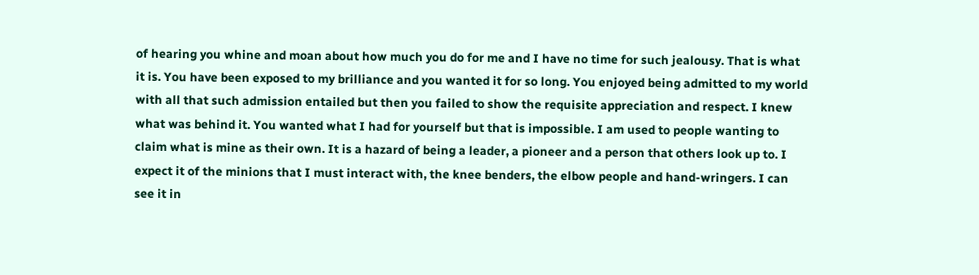of hearing you whine and moan about how much you do for me and I have no time for such jealousy. That is what it is. You have been exposed to my brilliance and you wanted it for so long. You enjoyed being admitted to my world with all that such admission entailed but then you failed to show the requisite appreciation and respect. I knew what was behind it. You wanted what I had for yourself but that is impossible. I am used to people wanting to claim what is mine as their own. It is a hazard of being a leader, a pioneer and a person that others look up to. I expect it of the minions that I must interact with, the knee benders, the elbow people and hand-wringers. I can see it in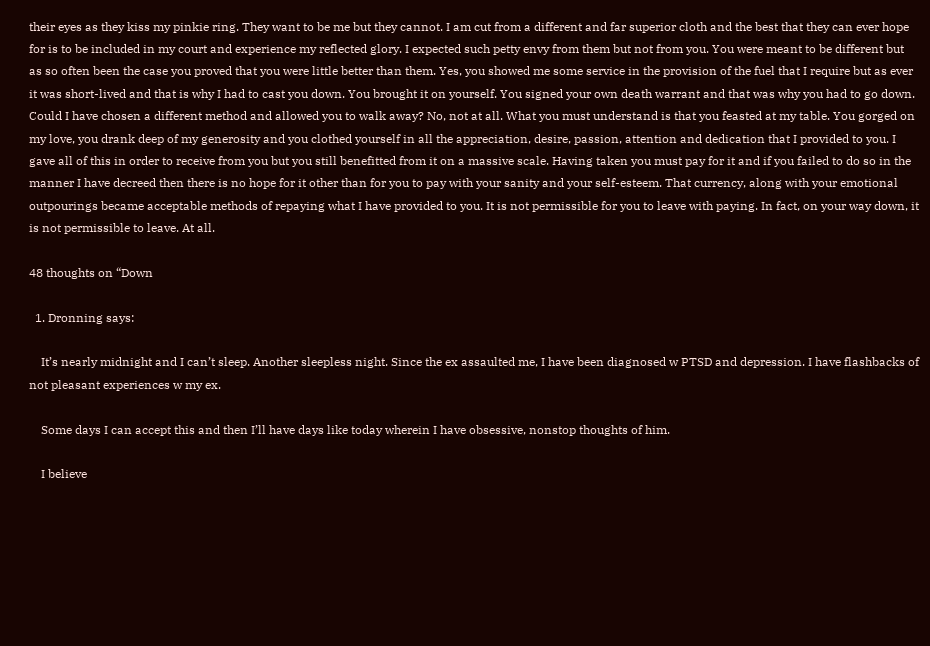their eyes as they kiss my pinkie ring. They want to be me but they cannot. I am cut from a different and far superior cloth and the best that they can ever hope for is to be included in my court and experience my reflected glory. I expected such petty envy from them but not from you. You were meant to be different but as so often been the case you proved that you were little better than them. Yes, you showed me some service in the provision of the fuel that I require but as ever it was short-lived and that is why I had to cast you down. You brought it on yourself. You signed your own death warrant and that was why you had to go down. Could I have chosen a different method and allowed you to walk away? No, not at all. What you must understand is that you feasted at my table. You gorged on my love, you drank deep of my generosity and you clothed yourself in all the appreciation, desire, passion, attention and dedication that I provided to you. I gave all of this in order to receive from you but you still benefitted from it on a massive scale. Having taken you must pay for it and if you failed to do so in the manner I have decreed then there is no hope for it other than for you to pay with your sanity and your self-esteem. That currency, along with your emotional outpourings became acceptable methods of repaying what I have provided to you. It is not permissible for you to leave with paying. In fact, on your way down, it is not permissible to leave. At all.

48 thoughts on “Down

  1. Dronning says:

    It’s nearly midnight and I can’t sleep. Another sleepless night. Since the ex assaulted me, I have been diagnosed w PTSD and depression. I have flashbacks of not pleasant experiences w my ex.

    Some days I can accept this and then I’ll have days like today wherein I have obsessive, nonstop thoughts of him.

    I believe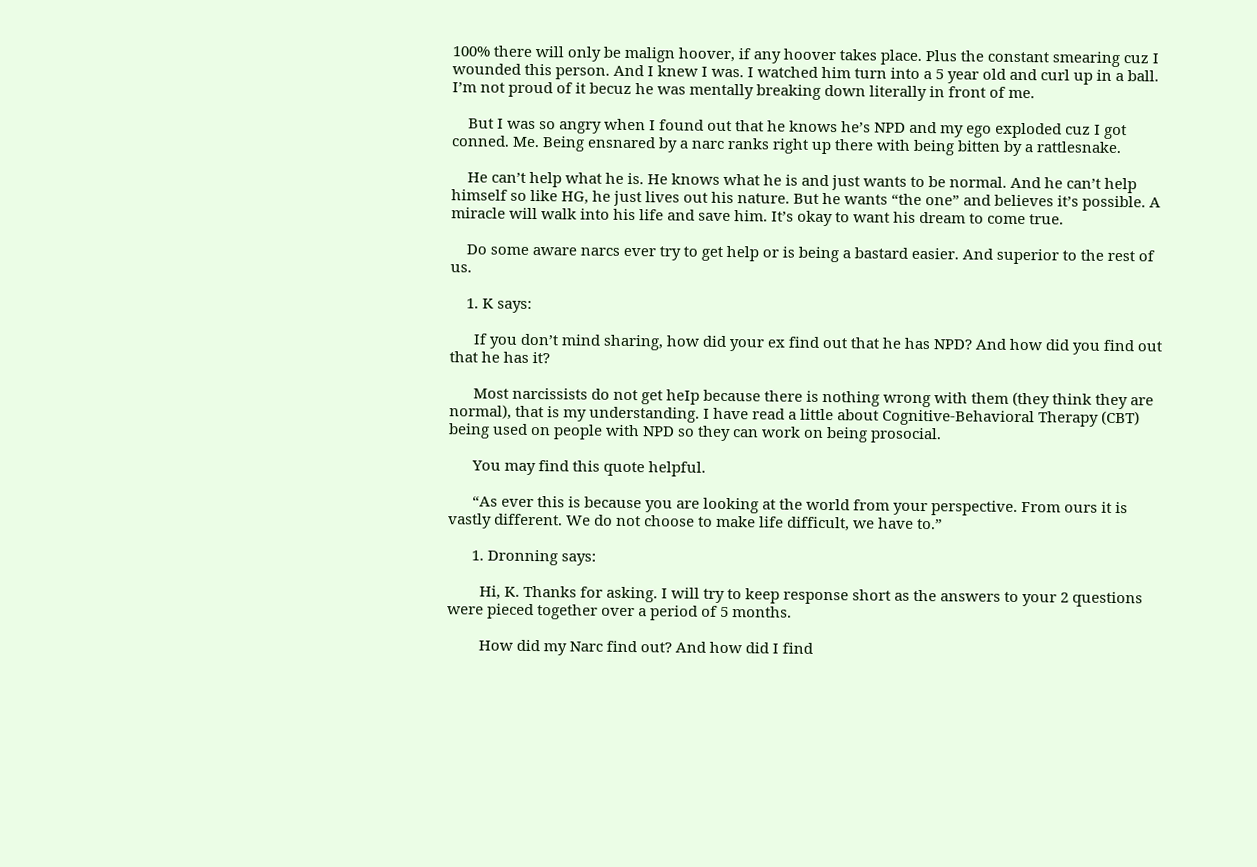100% there will only be malign hoover, if any hoover takes place. Plus the constant smearing cuz I wounded this person. And I knew I was. I watched him turn into a 5 year old and curl up in a ball. I’m not proud of it becuz he was mentally breaking down literally in front of me.

    But I was so angry when I found out that he knows he’s NPD and my ego exploded cuz I got conned. Me. Being ensnared by a narc ranks right up there with being bitten by a rattlesnake.

    He can’t help what he is. He knows what he is and just wants to be normal. And he can’t help himself so like HG, he just lives out his nature. But he wants “the one” and believes it’s possible. A miracle will walk into his life and save him. It’s okay to want his dream to come true.

    Do some aware narcs ever try to get help or is being a bastard easier. And superior to the rest of us.

    1. K says:

      If you don’t mind sharing, how did your ex find out that he has NPD? And how did you find out that he has it?

      Most narcissists do not get heIp because there is nothing wrong with them (they think they are normal), that is my understanding. I have read a little about Cognitive-Behavioral Therapy (CBT) being used on people with NPD so they can work on being prosocial.

      You may find this quote helpful.

      “As ever this is because you are looking at the world from your perspective. From ours it is vastly different. We do not choose to make life difficult, we have to.”

      1. Dronning says:

        Hi, K. Thanks for asking. I will try to keep response short as the answers to your 2 questions were pieced together over a period of 5 months.

        How did my Narc find out? And how did I find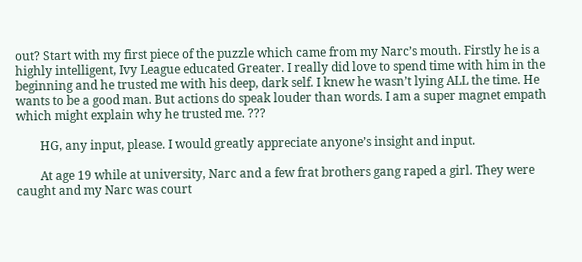out? Start with my first piece of the puzzle which came from my Narc’s mouth. Firstly he is a highly intelligent, Ivy League educated Greater. I really did love to spend time with him in the beginning and he trusted me with his deep, dark self. I knew he wasn’t lying ALL the time. He wants to be a good man. But actions do speak louder than words. I am a super magnet empath which might explain why he trusted me. ???

        HG, any input, please. I would greatly appreciate anyone’s insight and input.

        At age 19 while at university, Narc and a few frat brothers gang raped a girl. They were caught and my Narc was court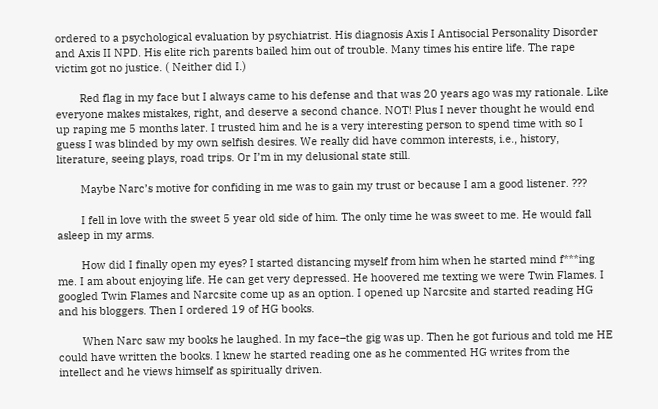ordered to a psychological evaluation by psychiatrist. His diagnosis Axis I Antisocial Personality Disorder and Axis II NPD. His elite rich parents bailed him out of trouble. Many times his entire life. The rape victim got no justice. ( Neither did I.)

        Red flag in my face but I always came to his defense and that was 20 years ago was my rationale. Like everyone makes mistakes, right, and deserve a second chance. NOT! Plus I never thought he would end up raping me 5 months later. I trusted him and he is a very interesting person to spend time with so I guess I was blinded by my own selfish desires. We really did have common interests, i.e., history, literature, seeing plays, road trips. Or I’m in my delusional state still.

        Maybe Narc’s motive for confiding in me was to gain my trust or because I am a good listener. ???

        I fell in love with the sweet 5 year old side of him. The only time he was sweet to me. He would fall asleep in my arms.

        How did I finally open my eyes? I started distancing myself from him when he started mind f***ing me. I am about enjoying life. He can get very depressed. He hoovered me texting we were Twin Flames. I googled Twin Flames and Narcsite come up as an option. I opened up Narcsite and started reading HG and his bloggers. Then I ordered 19 of HG books.

        When Narc saw my books he laughed. In my face–the gig was up. Then he got furious and told me HE could have written the books. I knew he started reading one as he commented HG writes from the intellect and he views himself as spiritually driven.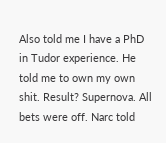Also told me I have a PhD in Tudor experience. He told me to own my own shit. Result? Supernova. All bets were off. Narc told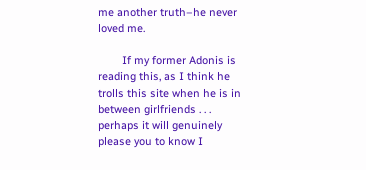me another truth–he never loved me.

        If my former Adonis is reading this, as I think he trolls this site when he is in between girlfriends . . . perhaps it will genuinely please you to know I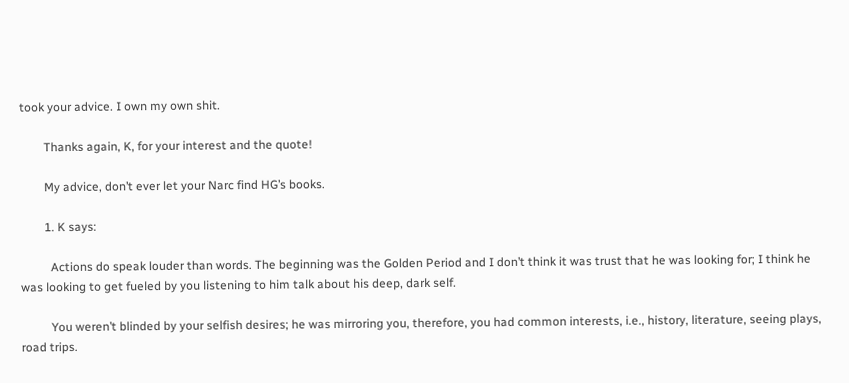took your advice. I own my own shit.

        Thanks again, K, for your interest and the quote!

        My advice, don’t ever let your Narc find HG’s books.

        1. K says:

          Actions do speak louder than words. The beginning was the Golden Period and I don’t think it was trust that he was looking for; I think he was looking to get fueled by you listening to him talk about his deep, dark self.

          You weren’t blinded by your selfish desires; he was mirroring you, therefore, you had common interests, i.e., history, literature, seeing plays, road trips.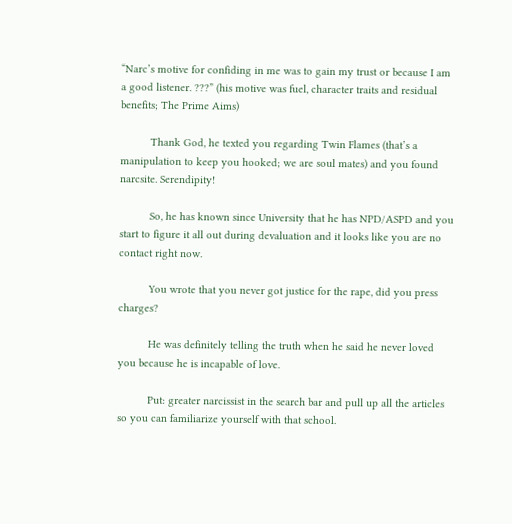“Narc’s motive for confiding in me was to gain my trust or because I am a good listener. ???” (his motive was fuel, character traits and residual benefits; The Prime Aims)

          Thank God, he texted you regarding Twin Flames (that’s a manipulation to keep you hooked; we are soul mates) and you found narcsite. Serendipity!

          So, he has known since University that he has NPD/ASPD and you start to figure it all out during devaluation and it looks like you are no contact right now.

          You wrote that you never got justice for the rape, did you press charges?

          He was definitely telling the truth when he said he never loved you because he is incapable of love.

          Put: greater narcissist in the search bar and pull up all the articles so you can familiarize yourself with that school.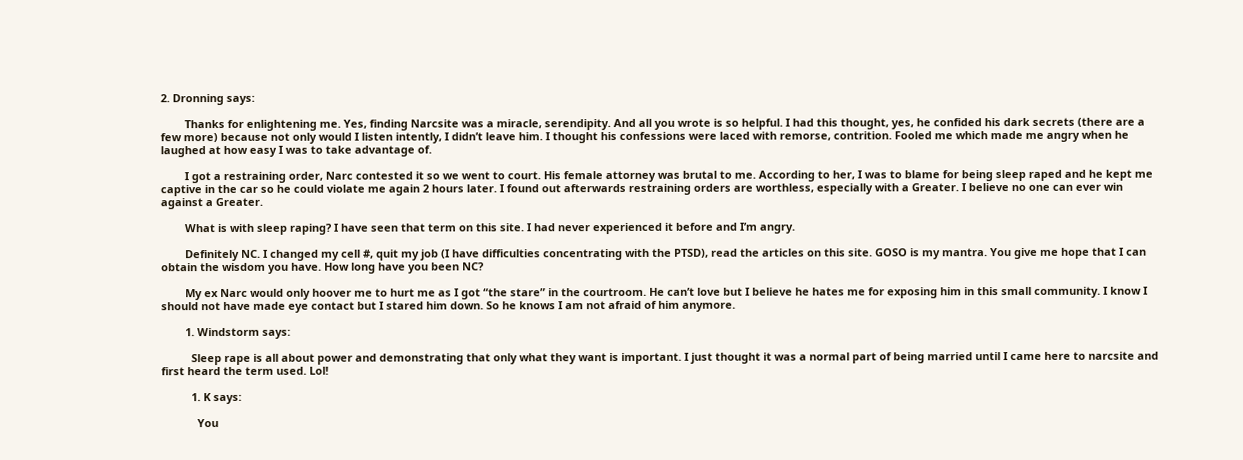2. Dronning says:

        Thanks for enlightening me. Yes, finding Narcsite was a miracle, serendipity. And all you wrote is so helpful. I had this thought, yes, he confided his dark secrets (there are a few more) because not only would I listen intently, I didn’t leave him. I thought his confessions were laced with remorse, contrition. Fooled me which made me angry when he laughed at how easy I was to take advantage of.

        I got a restraining order, Narc contested it so we went to court. His female attorney was brutal to me. According to her, I was to blame for being sleep raped and he kept me captive in the car so he could violate me again 2 hours later. I found out afterwards restraining orders are worthless, especially with a Greater. I believe no one can ever win against a Greater.

        What is with sleep raping? I have seen that term on this site. I had never experienced it before and I’m angry.

        Definitely NC. I changed my cell #, quit my job (I have difficulties concentrating with the PTSD), read the articles on this site. GOSO is my mantra. You give me hope that I can obtain the wisdom you have. How long have you been NC?

        My ex Narc would only hoover me to hurt me as I got “the stare” in the courtroom. He can’t love but I believe he hates me for exposing him in this small community. I know I should not have made eye contact but I stared him down. So he knows I am not afraid of him anymore.

        1. Windstorm says:

          Sleep rape is all about power and demonstrating that only what they want is important. I just thought it was a normal part of being married until I came here to narcsite and first heard the term used. Lol!

          1. K says:

            You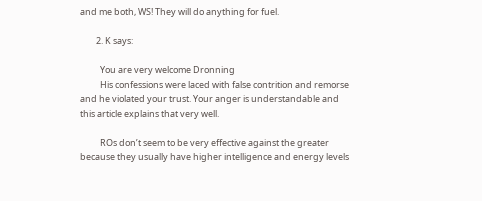and me both, WS! They will do anything for fuel.

        2. K says:

          You are very welcome Dronning
          His confessions were laced with false contrition and remorse and he violated your trust. Your anger is understandable and this article explains that very well.

          ROs don’t seem to be very effective against the greater because they usually have higher intelligence and energy levels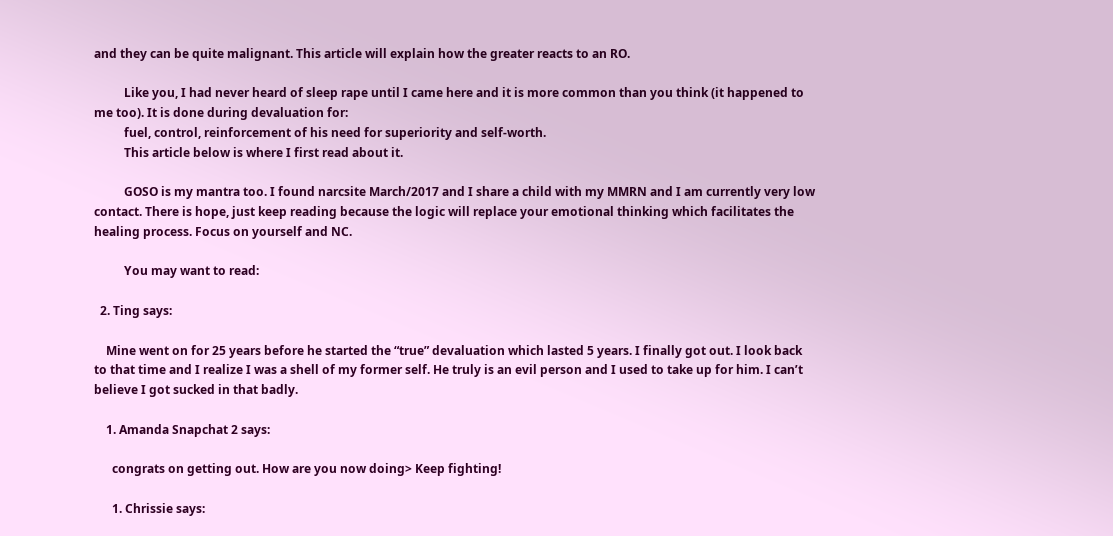and they can be quite malignant. This article will explain how the greater reacts to an RO.

          Like you, I had never heard of sleep rape until I came here and it is more common than you think (it happened to me too). It is done during devaluation for:
          fuel, control, reinforcement of his need for superiority and self-worth.
          This article below is where I first read about it.

          GOSO is my mantra too. I found narcsite March/2017 and I share a child with my MMRN and I am currently very low contact. There is hope, just keep reading because the logic will replace your emotional thinking which facilitates the healing process. Focus on yourself and NC.

          You may want to read:

  2. Ting says:

    Mine went on for 25 years before he started the “true” devaluation which lasted 5 years. I finally got out. I look back to that time and I realize I was a shell of my former self. He truly is an evil person and I used to take up for him. I can’t believe I got sucked in that badly.

    1. Amanda Snapchat 2 says:

      congrats on getting out. How are you now doing> Keep fighting!

      1. Chrissie says: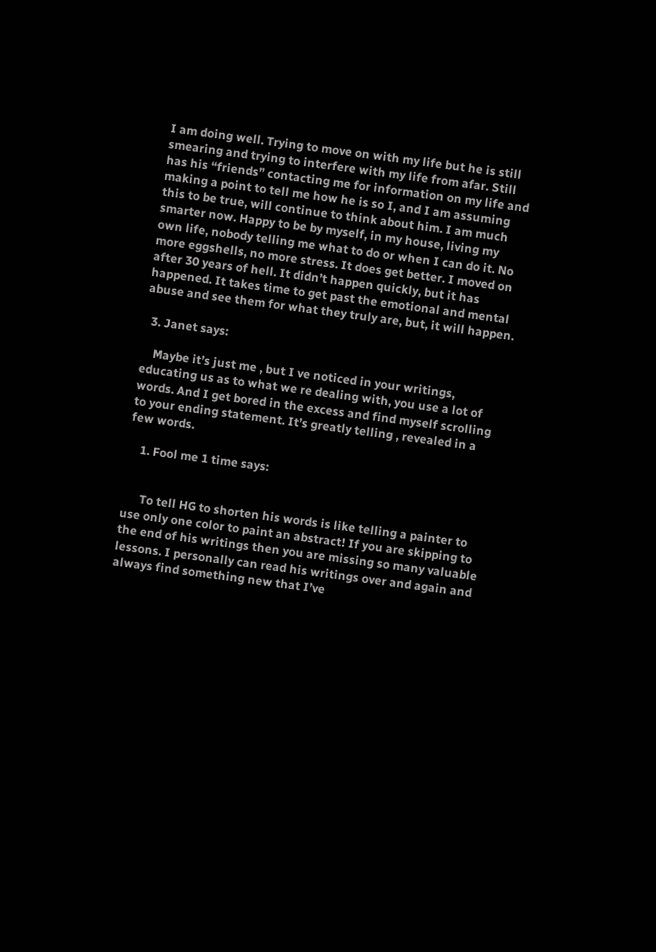I am doing well. Trying to move on with my life but he is still smearing and trying to interfere with my life from afar. Still has his “friends” contacting me for information on my life and making a point to tell me how he is so I, and I am assuming this to be true, will continue to think about him. I am much smarter now. Happy to be by myself, in my house, living my own life, nobody telling me what to do or when I can do it. No more eggshells, no more stress. It does get better. I moved on after 30 years of hell. It didn’t happen quickly, but it has happened. It takes time to get past the emotional and mental abuse and see them for what they truly are, but, it will happen.

  3. Janet says:

    Maybe it’s just me , but I ve noticed in your writings, educating us as to what we re dealing with, you use a lot of words. And I get bored in the excess and find myself scrolling to your ending statement. It’s greatly telling , revealed in a few words.

    1. Fool me 1 time says:


      To tell HG to shorten his words is like telling a painter to use only one color to paint an abstract! If you are skipping to the end of his writings then you are missing so many valuable lessons. I personally can read his writings over and again and always find something new that I’ve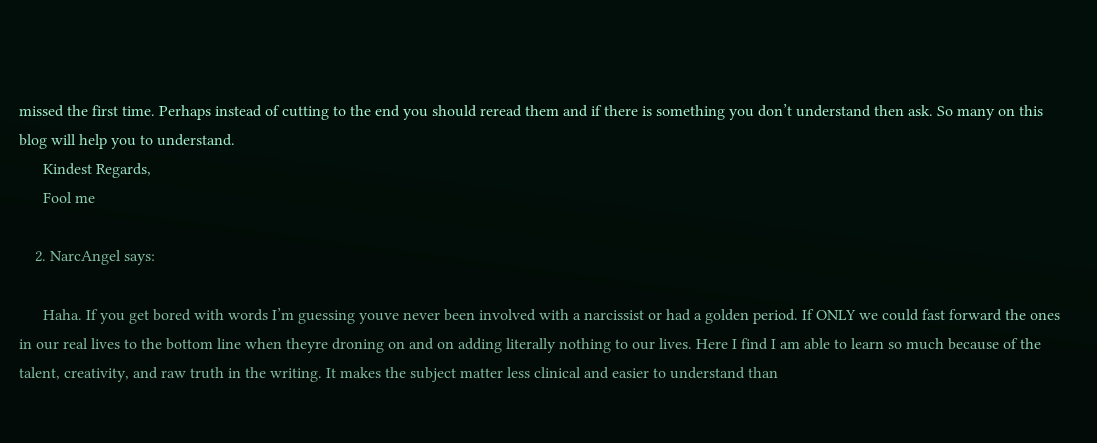missed the first time. Perhaps instead of cutting to the end you should reread them and if there is something you don’t understand then ask. So many on this blog will help you to understand.
      Kindest Regards,
      Fool me

    2. NarcAngel says:

      Haha. If you get bored with words I’m guessing youve never been involved with a narcissist or had a golden period. If ONLY we could fast forward the ones in our real lives to the bottom line when theyre droning on and on adding literally nothing to our lives. Here I find I am able to learn so much because of the talent, creativity, and raw truth in the writing. It makes the subject matter less clinical and easier to understand than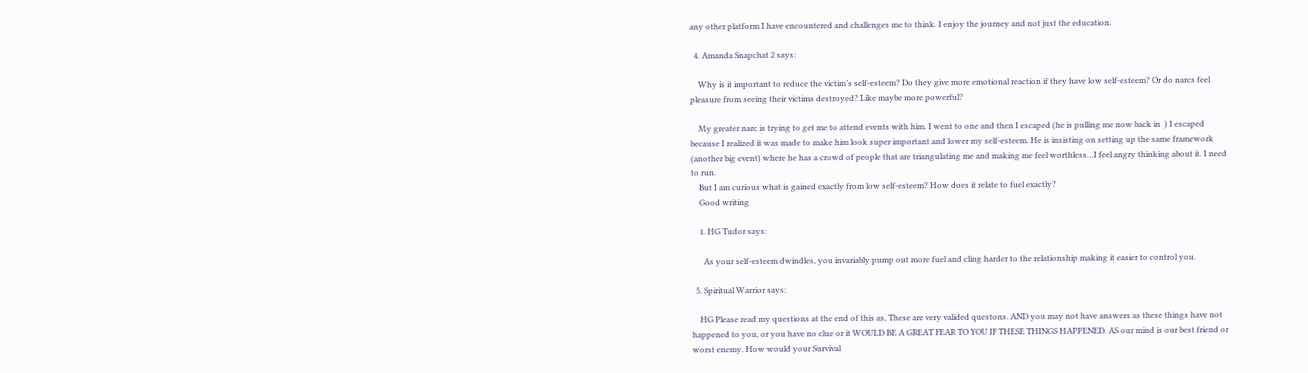any other platform I have encountered and challenges me to think. I enjoy the journey and not just the education.

  4. Amanda Snapchat 2 says:

    Why is it important to reduce the victim’s self-esteem? Do they give more emotional reaction if they have low self-esteem? Or do narcs feel pleasure from seeing their victims destroyed? Like maybe more powerful?

    My greater narc is trying to get me to attend events with him. I went to one and then I escaped (he is pulling me now back in  ) I escaped because I realized it was made to make him look super important and lower my self-esteem. He is insisting on setting up the same framework (another big event) where he has a crowd of people that are triangulating me and making me feel worthless…I feel angry thinking about it. I need to run.
    But I am curious what is gained exactly from low self-esteem? How does it relate to fuel exactly?
    Good writing

    1. HG Tudor says:

      As your self-esteem dwindles, you invariably pump out more fuel and cling harder to the relationship making it easier to control you.

  5. Spiritual Warrior says:

    HG Please read my questions at the end of this as, These are very valided questons. AND you may not have answers as these things have not happened to you, or you have no clue or it WOULD BE A GREAT FEAR TO YOU IF THESE THINGS HAPPENED. AS our mind is our best friend or worst enemy. How would your Survival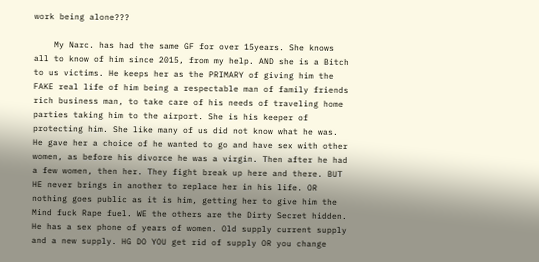work being alone???

    My Narc. has had the same GF for over 15years. She knows all to know of him since 2015, from my help. AND she is a Bitch to us victims. He keeps her as the PRIMARY of giving him the FAKE real life of him being a respectable man of family friends rich business man, to take care of his needs of traveling home parties taking him to the airport. She is his keeper of protecting him. She like many of us did not know what he was. He gave her a choice of he wanted to go and have sex with other women, as before his divorce he was a virgin. Then after he had a few women, then her. They fight break up here and there. BUT HE never brings in another to replace her in his life. OR nothing goes public as it is him, getting her to give him the Mind fuck Rape fuel. WE the others are the Dirty Secret hidden. He has a sex phone of years of women. Old supply current supply and a new supply. HG DO YOU get rid of supply OR you change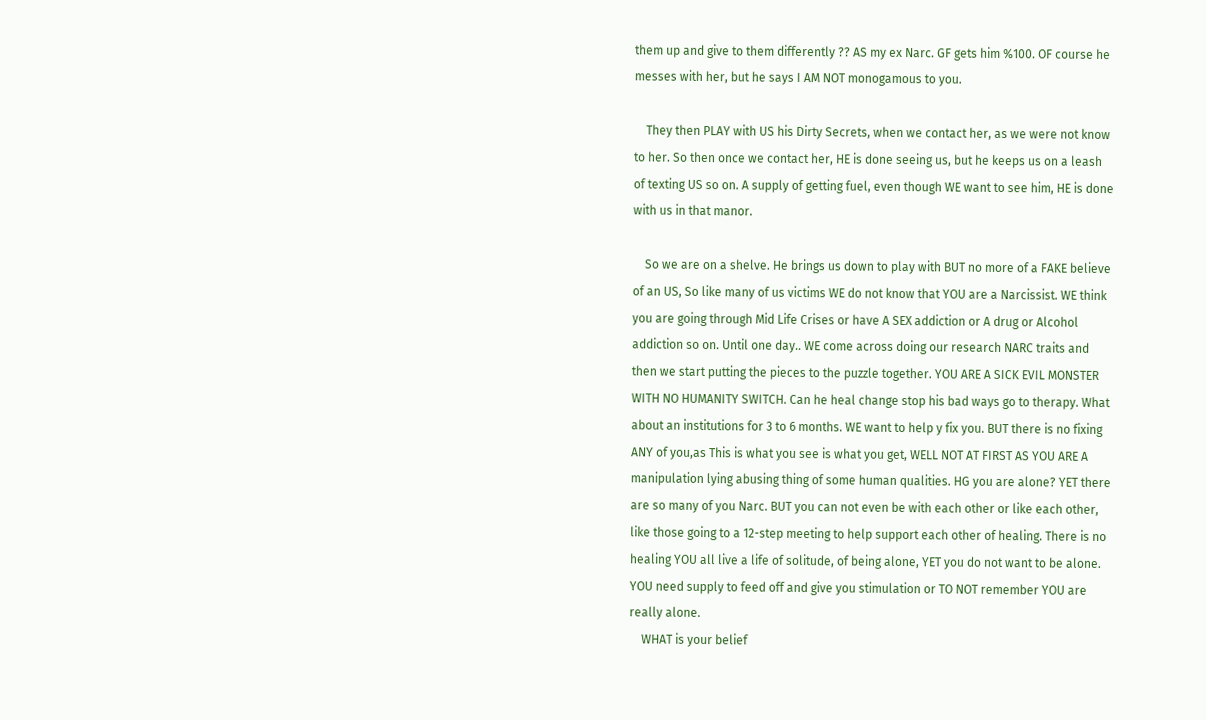them up and give to them differently ?? AS my ex Narc. GF gets him %100. OF course he messes with her, but he says I AM NOT monogamous to you.

    They then PLAY with US his Dirty Secrets, when we contact her, as we were not know to her. So then once we contact her, HE is done seeing us, but he keeps us on a leash of texting US so on. A supply of getting fuel, even though WE want to see him, HE is done with us in that manor.

    So we are on a shelve. He brings us down to play with BUT no more of a FAKE believe of an US, So like many of us victims WE do not know that YOU are a Narcissist. WE think you are going through Mid Life Crises or have A SEX addiction or A drug or Alcohol addiction so on. Until one day.. WE come across doing our research NARC traits and then we start putting the pieces to the puzzle together. YOU ARE A SICK EVIL MONSTER WITH NO HUMANITY SWITCH. Can he heal change stop his bad ways go to therapy. What about an institutions for 3 to 6 months. WE want to help y fix you. BUT there is no fixing ANY of you,as This is what you see is what you get, WELL NOT AT FIRST AS YOU ARE A manipulation lying abusing thing of some human qualities. HG you are alone? YET there are so many of you Narc. BUT you can not even be with each other or like each other, like those going to a 12-step meeting to help support each other of healing. There is no healing YOU all live a life of solitude, of being alone, YET you do not want to be alone. YOU need supply to feed off and give you stimulation or TO NOT remember YOU are really alone.
    WHAT is your belief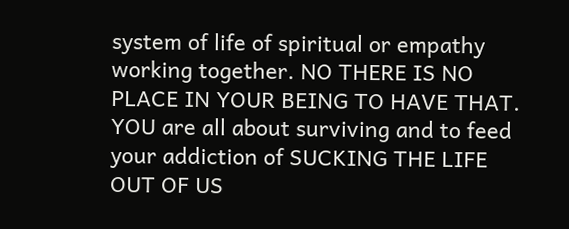system of life of spiritual or empathy working together. NO THERE IS NO PLACE IN YOUR BEING TO HAVE THAT. YOU are all about surviving and to feed your addiction of SUCKING THE LIFE OUT OF US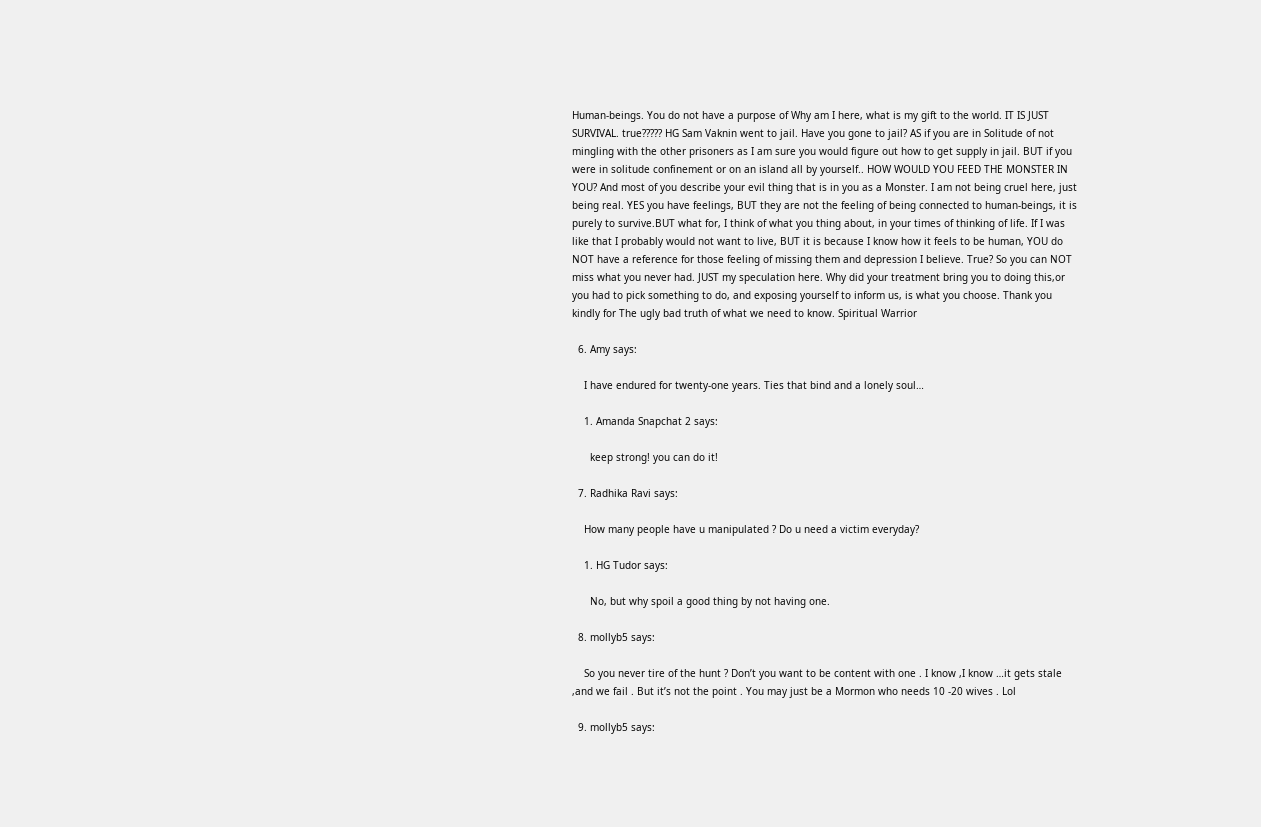Human-beings. You do not have a purpose of Why am I here, what is my gift to the world. IT IS JUST SURVIVAL. true????? HG Sam Vaknin went to jail. Have you gone to jail? AS if you are in Solitude of not mingling with the other prisoners as I am sure you would figure out how to get supply in jail. BUT if you were in solitude confinement or on an island all by yourself.. HOW WOULD YOU FEED THE MONSTER IN YOU? And most of you describe your evil thing that is in you as a Monster. I am not being cruel here, just being real. YES you have feelings, BUT they are not the feeling of being connected to human-beings, it is purely to survive.BUT what for, I think of what you thing about, in your times of thinking of life. If I was like that I probably would not want to live, BUT it is because I know how it feels to be human, YOU do NOT have a reference for those feeling of missing them and depression I believe. True? So you can NOT miss what you never had. JUST my speculation here. Why did your treatment bring you to doing this,or you had to pick something to do, and exposing yourself to inform us, is what you choose. Thank you kindly for The ugly bad truth of what we need to know. Spiritual Warrior

  6. Amy says:

    I have endured for twenty-one years. Ties that bind and a lonely soul…

    1. Amanda Snapchat 2 says:

      keep strong! you can do it!

  7. Radhika Ravi says:

    How many people have u manipulated ? Do u need a victim everyday?

    1. HG Tudor says:

      No, but why spoil a good thing by not having one.

  8. mollyb5 says:

    So you never tire of the hunt ? Don’t you want to be content with one . I know ,I know …it gets stale ,and we fail . But it’s not the point . You may just be a Mormon who needs 10 -20 wives . Lol

  9. mollyb5 says: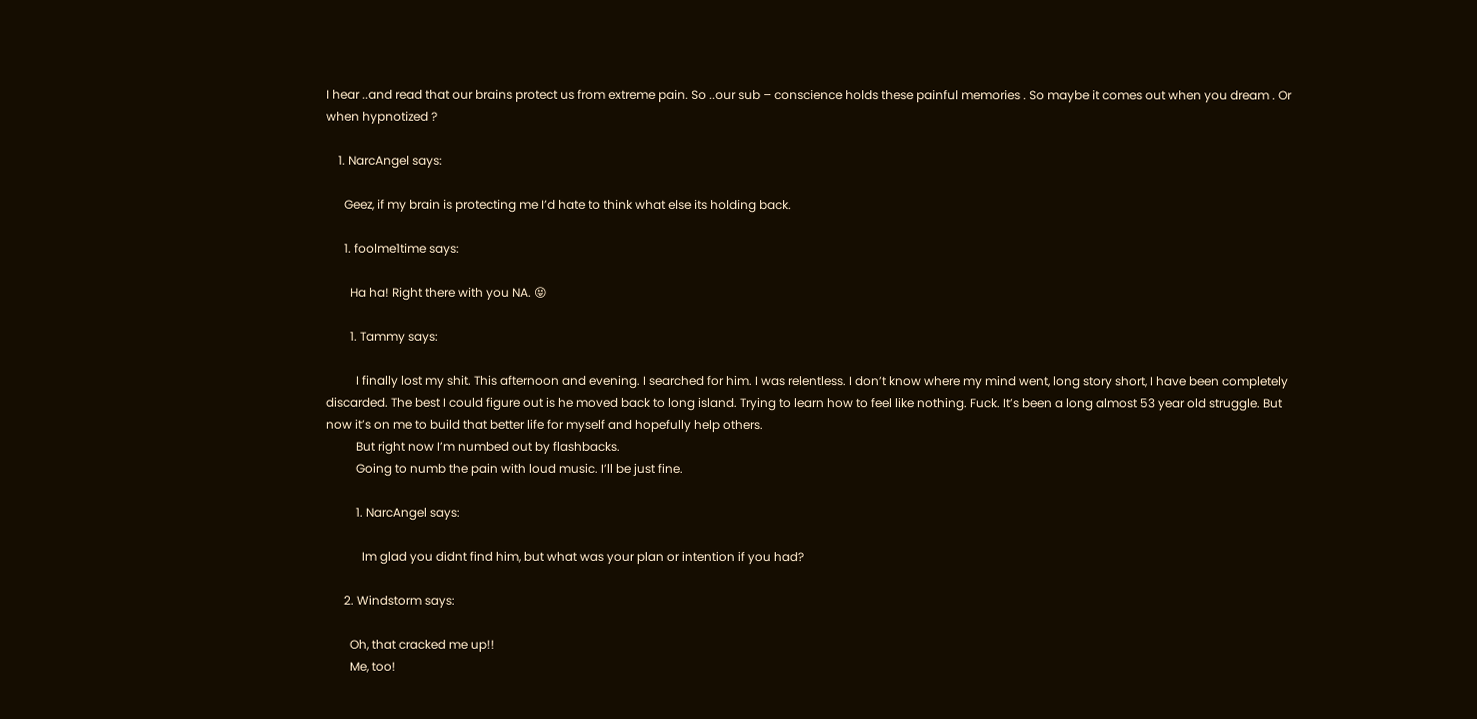I hear ..and read that our brains protect us from extreme pain. So ..our sub – conscience holds these painful memories . So maybe it comes out when you dream . Or when hypnotized ?

    1. NarcAngel says:

      Geez, if my brain is protecting me I’d hate to think what else its holding back.

      1. foolme1time says:

        Ha ha! Right there with you NA. 😝

        1. Tammy says:

          I finally lost my shit. This afternoon and evening. I searched for him. I was relentless. I don’t know where my mind went, long story short, I have been completely discarded. The best I could figure out is he moved back to long island. Trying to learn how to feel like nothing. Fuck. It’s been a long almost 53 year old struggle. But now it’s on me to build that better life for myself and hopefully help others.
          But right now I’m numbed out by flashbacks.
          Going to numb the pain with loud music. I’ll be just fine.

          1. NarcAngel says:

            Im glad you didnt find him, but what was your plan or intention if you had?

      2. Windstorm says:

        Oh, that cracked me up!!
        Me, too!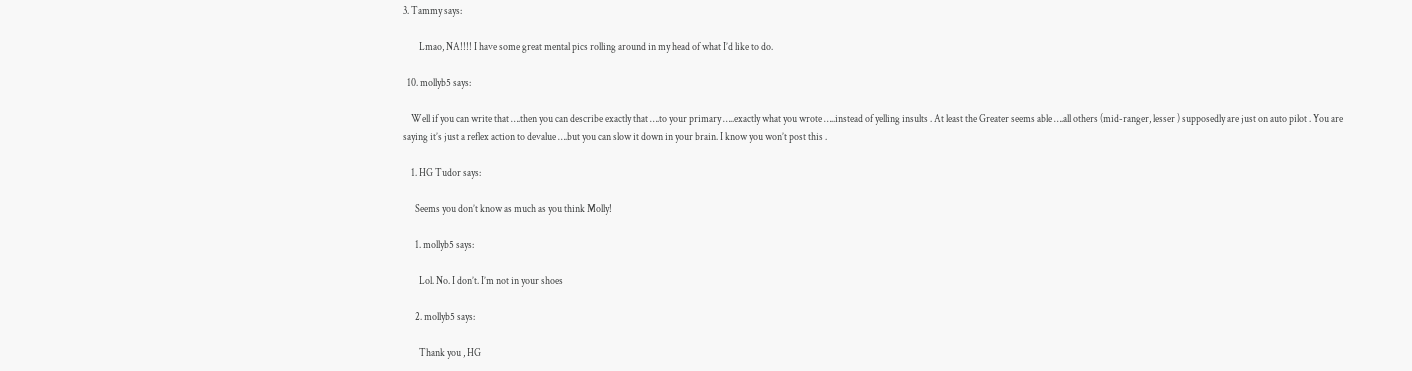3. Tammy says:

        Lmao, NA!!!! I have some great mental pics rolling around in my head of what I’d like to do.

  10. mollyb5 says:

    Well if you can write that ….then you can describe exactly that ….to your primary …..exactly what you wrote …..instead of yelling insults . At least the Greater seems able ….all others (mid-ranger, lesser ) supposedly are just on auto pilot . You are saying it’s just a reflex action to devalue ….but you can slow it down in your brain. I know you won’t post this .

    1. HG Tudor says:

      Seems you don’t know as much as you think Molly!

      1. mollyb5 says:

        Lol. No. I don’t. I’m not in your shoes

      2. mollyb5 says:

        Thank you , HG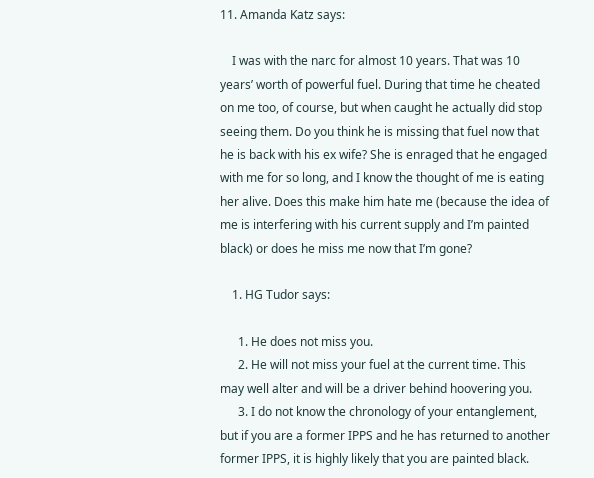11. Amanda Katz says:

    I was with the narc for almost 10 years. That was 10 years’ worth of powerful fuel. During that time he cheated on me too, of course, but when caught he actually did stop seeing them. Do you think he is missing that fuel now that he is back with his ex wife? She is enraged that he engaged with me for so long, and I know the thought of me is eating her alive. Does this make him hate me (because the idea of me is interfering with his current supply and I’m painted black) or does he miss me now that I’m gone?

    1. HG Tudor says:

      1. He does not miss you.
      2. He will not miss your fuel at the current time. This may well alter and will be a driver behind hoovering you.
      3. I do not know the chronology of your entanglement, but if you are a former IPPS and he has returned to another former IPPS, it is highly likely that you are painted black.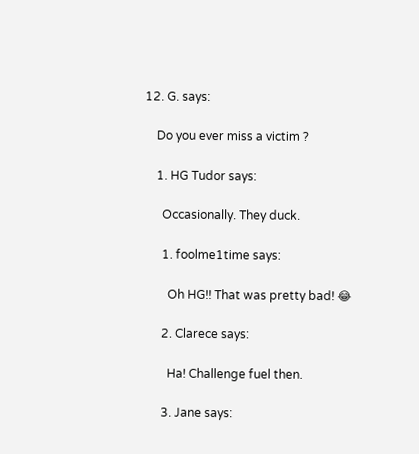12. G. says:

    Do you ever miss a victim ?

    1. HG Tudor says:

      Occasionally. They duck.

      1. foolme1time says:

        Oh HG!! That was pretty bad! 😂

      2. Clarece says:

        Ha! Challenge fuel then.

      3. Jane says: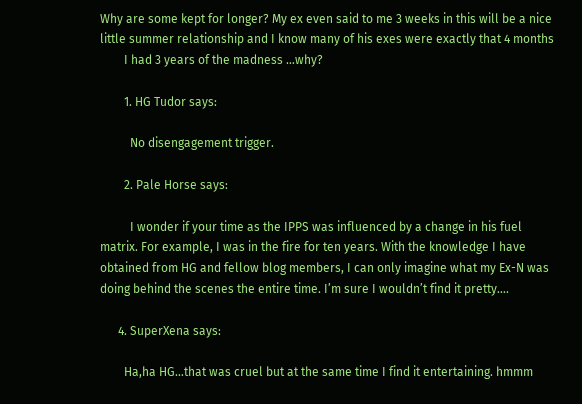Why are some kept for longer? My ex even said to me 3 weeks in this will be a nice little summer relationship and I know many of his exes were exactly that 4 months
        I had 3 years of the madness …why?

        1. HG Tudor says:

          No disengagement trigger.

        2. Pale Horse says:

          I wonder if your time as the IPPS was influenced by a change in his fuel matrix. For example, I was in the fire for ten years. With the knowledge I have obtained from HG and fellow blog members, I can only imagine what my Ex-N was doing behind the scenes the entire time. I’m sure I wouldn’t find it pretty….

      4. SuperXena says:

        Ha,ha HG…that was cruel but at the same time I find it entertaining. hmmm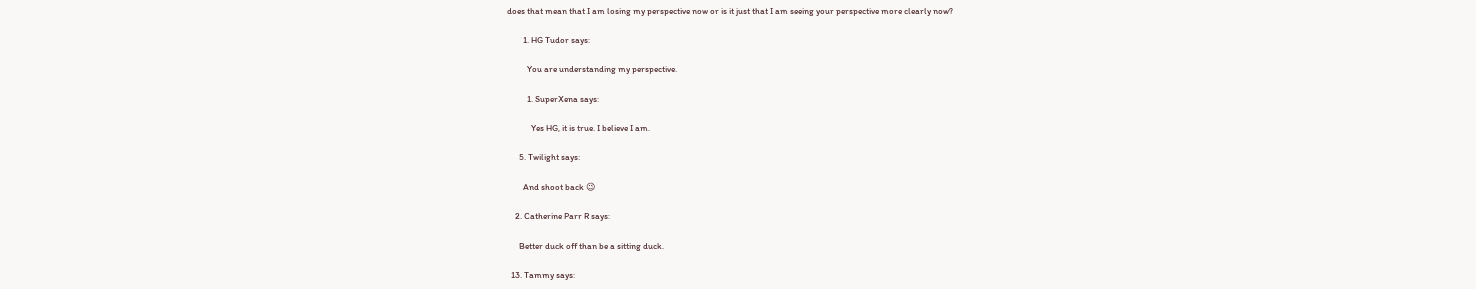does that mean that I am losing my perspective now or is it just that I am seeing your perspective more clearly now?

        1. HG Tudor says:

          You are understanding my perspective.

          1. SuperXena says:

            Yes HG, it is true. I believe I am.

      5. Twilight says:

        And shoot back 😉

    2. Catherine Parr R says:

      Better duck off than be a sitting duck.

  13. Tammy says: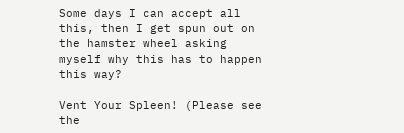Some days I can accept all this, then I get spun out on the hamster wheel asking myself why this has to happen this way?

Vent Your Spleen! (Please see the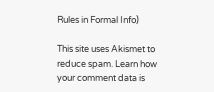Rules in Formal Info)

This site uses Akismet to reduce spam. Learn how your comment data is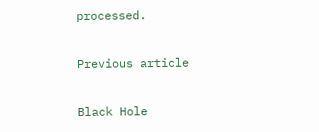processed.

Previous article

Black Hole